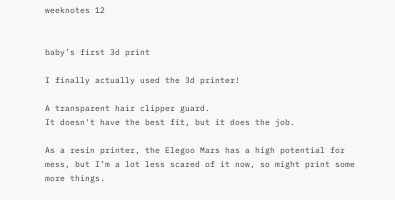weeknotes 12


baby’s first 3d print

I finally actually used the 3d printer!

A transparent hair clipper guard.
It doesn't have the best fit, but it does the job.

As a resin printer, the Elegoo Mars has a high potential for mess, but I’m a lot less scared of it now, so might print some more things.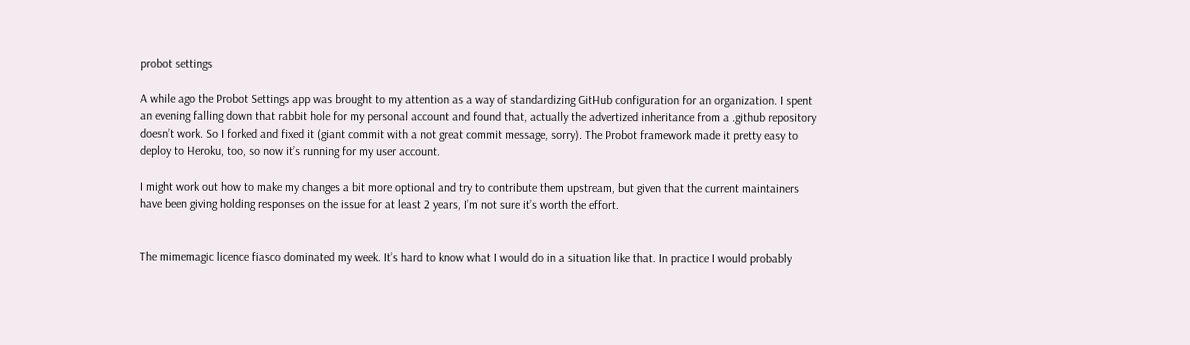probot settings

A while ago the Probot Settings app was brought to my attention as a way of standardizing GitHub configuration for an organization. I spent an evening falling down that rabbit hole for my personal account and found that, actually the advertized inheritance from a .github repository doesn’t work. So I forked and fixed it (giant commit with a not great commit message, sorry). The Probot framework made it pretty easy to deploy to Heroku, too, so now it’s running for my user account.

I might work out how to make my changes a bit more optional and try to contribute them upstream, but given that the current maintainers have been giving holding responses on the issue for at least 2 years, I’m not sure it’s worth the effort.


The mimemagic licence fiasco dominated my week. It’s hard to know what I would do in a situation like that. In practice I would probably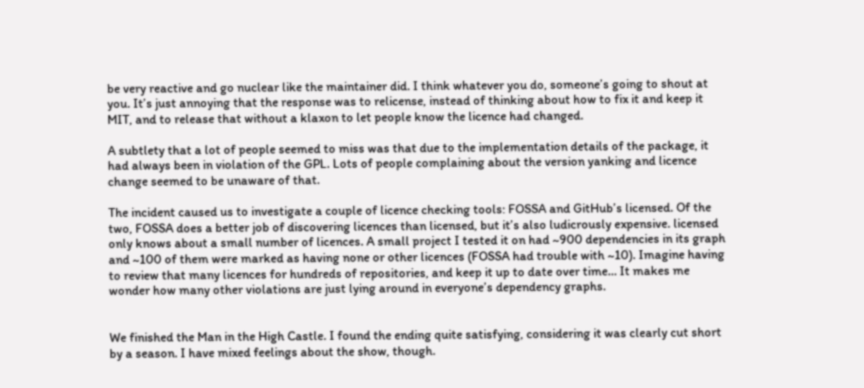be very reactive and go nuclear like the maintainer did. I think whatever you do, someone’s going to shout at you. It’s just annoying that the response was to relicense, instead of thinking about how to fix it and keep it MIT, and to release that without a klaxon to let people know the licence had changed.

A subtlety that a lot of people seemed to miss was that due to the implementation details of the package, it had always been in violation of the GPL. Lots of people complaining about the version yanking and licence change seemed to be unaware of that.

The incident caused us to investigate a couple of licence checking tools: FOSSA and GitHub’s licensed. Of the two, FOSSA does a better job of discovering licences than licensed, but it’s also ludicrously expensive. licensed only knows about a small number of licences. A small project I tested it on had ~900 dependencies in its graph and ~100 of them were marked as having none or other licences (FOSSA had trouble with ~10). Imagine having to review that many licences for hundreds of repositories, and keep it up to date over time… It makes me wonder how many other violations are just lying around in everyone’s dependency graphs.


We finished the Man in the High Castle. I found the ending quite satisfying, considering it was clearly cut short by a season. I have mixed feelings about the show, though.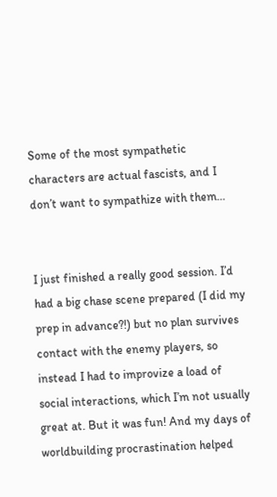Some of the most sympathetic characters are actual fascists, and I don’t want to sympathize with them…


I just finished a really good session. I’d had a big chase scene prepared (I did my prep in advance?!) but no plan survives contact with the enemy players, so instead I had to improvize a load of social interactions, which I’m not usually great at. But it was fun! And my days of worldbuilding procrastination helped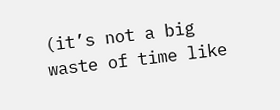(it’s not a big waste of time like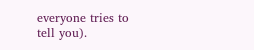everyone tries to tell you).